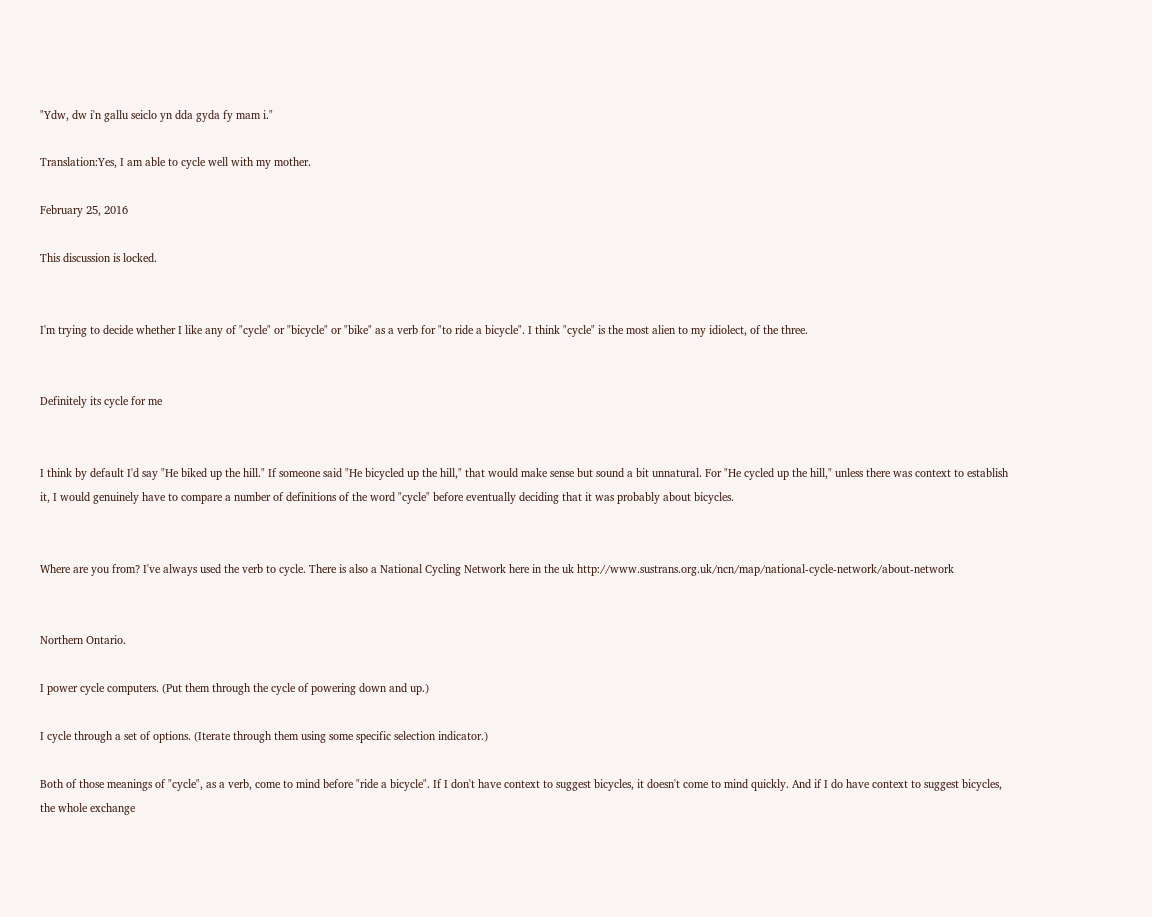"Ydw, dw i'n gallu seiclo yn dda gyda fy mam i."

Translation:Yes, I am able to cycle well with my mother.

February 25, 2016

This discussion is locked.


I'm trying to decide whether I like any of "cycle" or "bicycle" or "bike" as a verb for "to ride a bicycle". I think "cycle" is the most alien to my idiolect, of the three.


Definitely its cycle for me


I think by default I'd say "He biked up the hill." If someone said "He bicycled up the hill," that would make sense but sound a bit unnatural. For "He cycled up the hill," unless there was context to establish it, I would genuinely have to compare a number of definitions of the word "cycle" before eventually deciding that it was probably about bicycles.


Where are you from? I've always used the verb to cycle. There is also a National Cycling Network here in the uk http://www.sustrans.org.uk/ncn/map/national-cycle-network/about-network


Northern Ontario.

I power cycle computers. (Put them through the cycle of powering down and up.)

I cycle through a set of options. (Iterate through them using some specific selection indicator.)

Both of those meanings of "cycle", as a verb, come to mind before "ride a bicycle". If I don't have context to suggest bicycles, it doesn't come to mind quickly. And if I do have context to suggest bicycles, the whole exchange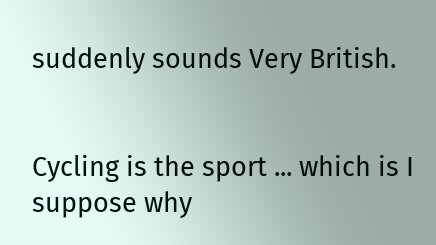suddenly sounds Very British.


Cycling is the sport ... which is I suppose why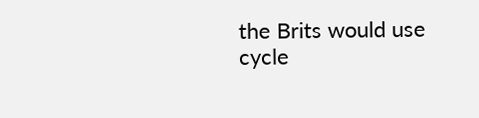the Brits would use cycle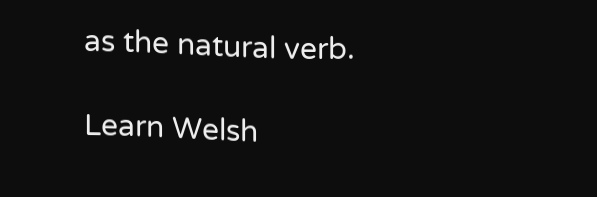as the natural verb.

Learn Welsh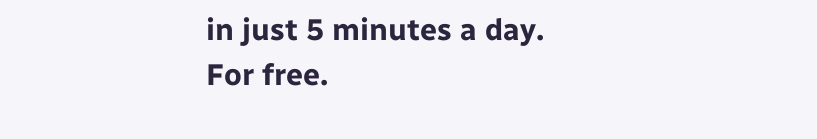in just 5 minutes a day. For free.